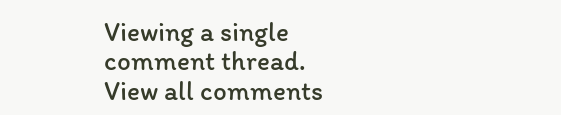Viewing a single comment thread. View all comments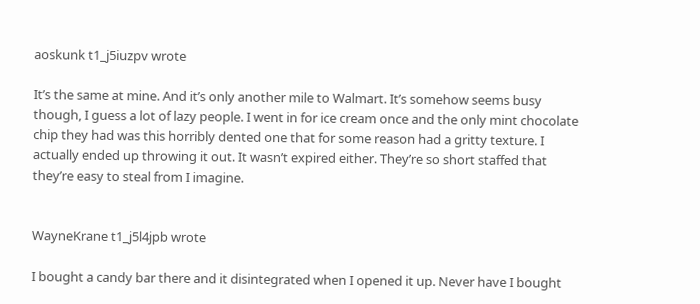aoskunk t1_j5iuzpv wrote

It’s the same at mine. And it’s only another mile to Walmart. It’s somehow seems busy though, I guess a lot of lazy people. I went in for ice cream once and the only mint chocolate chip they had was this horribly dented one that for some reason had a gritty texture. I actually ended up throwing it out. It wasn’t expired either. They’re so short staffed that they’re easy to steal from I imagine.


WayneKrane t1_j5l4jpb wrote

I bought a candy bar there and it disintegrated when I opened it up. Never have I bought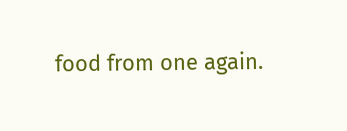food from one again.